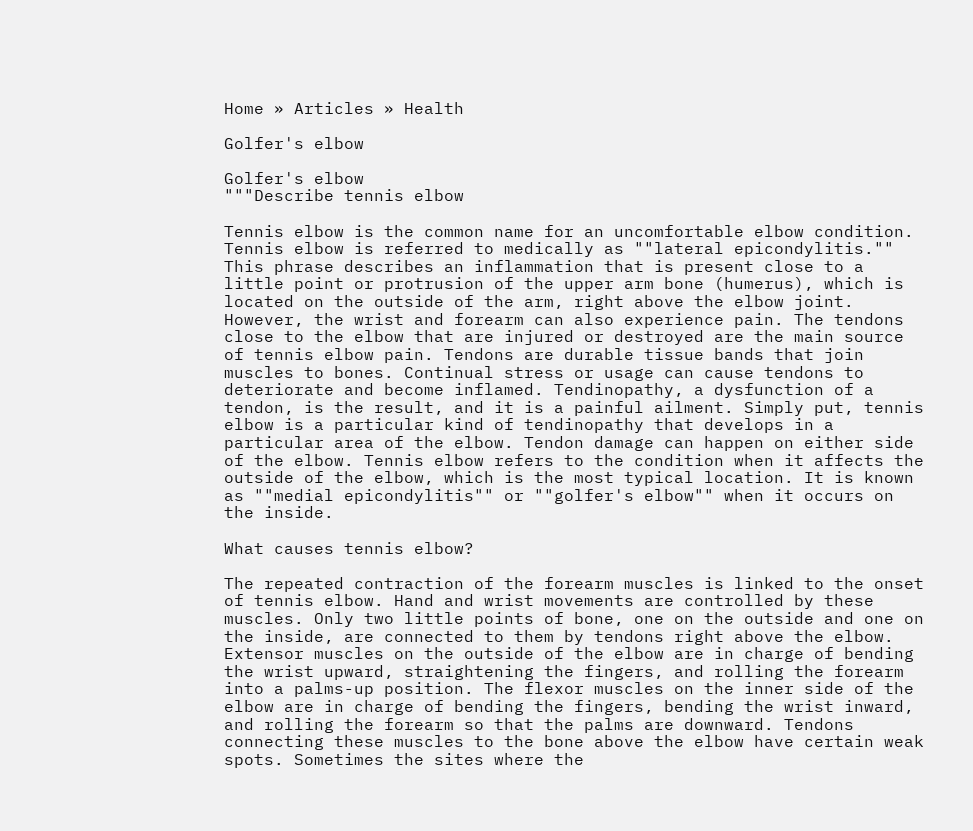Home » Articles » Health

Golfer's elbow

Golfer's elbow
"""Describe tennis elbow

Tennis elbow is the common name for an uncomfortable elbow condition. Tennis elbow is referred to medically as ""lateral epicondylitis."" This phrase describes an inflammation that is present close to a little point or protrusion of the upper arm bone (humerus), which is located on the outside of the arm, right above the elbow joint. However, the wrist and forearm can also experience pain. The tendons close to the elbow that are injured or destroyed are the main source of tennis elbow pain. Tendons are durable tissue bands that join muscles to bones. Continual stress or usage can cause tendons to deteriorate and become inflamed. Tendinopathy, a dysfunction of a tendon, is the result, and it is a painful ailment. Simply put, tennis elbow is a particular kind of tendinopathy that develops in a particular area of the elbow. Tendon damage can happen on either side of the elbow. Tennis elbow refers to the condition when it affects the outside of the elbow, which is the most typical location. It is known as ""medial epicondylitis"" or ""golfer's elbow"" when it occurs on the inside.

What causes tennis elbow?

The repeated contraction of the forearm muscles is linked to the onset of tennis elbow. Hand and wrist movements are controlled by these muscles. Only two little points of bone, one on the outside and one on the inside, are connected to them by tendons right above the elbow. Extensor muscles on the outside of the elbow are in charge of bending the wrist upward, straightening the fingers, and rolling the forearm into a palms-up position. The flexor muscles on the inner side of the elbow are in charge of bending the fingers, bending the wrist inward, and rolling the forearm so that the palms are downward. Tendons connecting these muscles to the bone above the elbow have certain weak spots. Sometimes the sites where the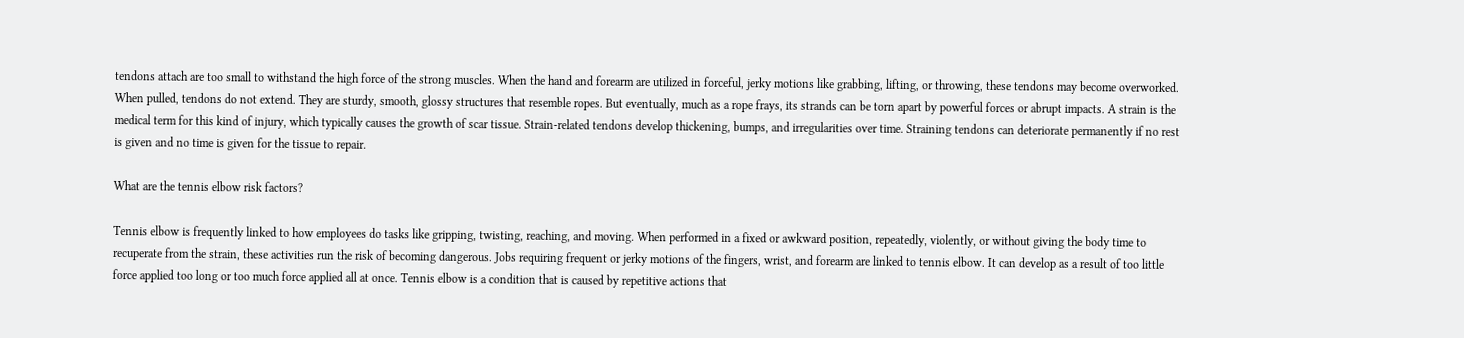tendons attach are too small to withstand the high force of the strong muscles. When the hand and forearm are utilized in forceful, jerky motions like grabbing, lifting, or throwing, these tendons may become overworked. When pulled, tendons do not extend. They are sturdy, smooth, glossy structures that resemble ropes. But eventually, much as a rope frays, its strands can be torn apart by powerful forces or abrupt impacts. A strain is the medical term for this kind of injury, which typically causes the growth of scar tissue. Strain-related tendons develop thickening, bumps, and irregularities over time. Straining tendons can deteriorate permanently if no rest is given and no time is given for the tissue to repair.

What are the tennis elbow risk factors?

Tennis elbow is frequently linked to how employees do tasks like gripping, twisting, reaching, and moving. When performed in a fixed or awkward position, repeatedly, violently, or without giving the body time to recuperate from the strain, these activities run the risk of becoming dangerous. Jobs requiring frequent or jerky motions of the fingers, wrist, and forearm are linked to tennis elbow. It can develop as a result of too little force applied too long or too much force applied all at once. Tennis elbow is a condition that is caused by repetitive actions that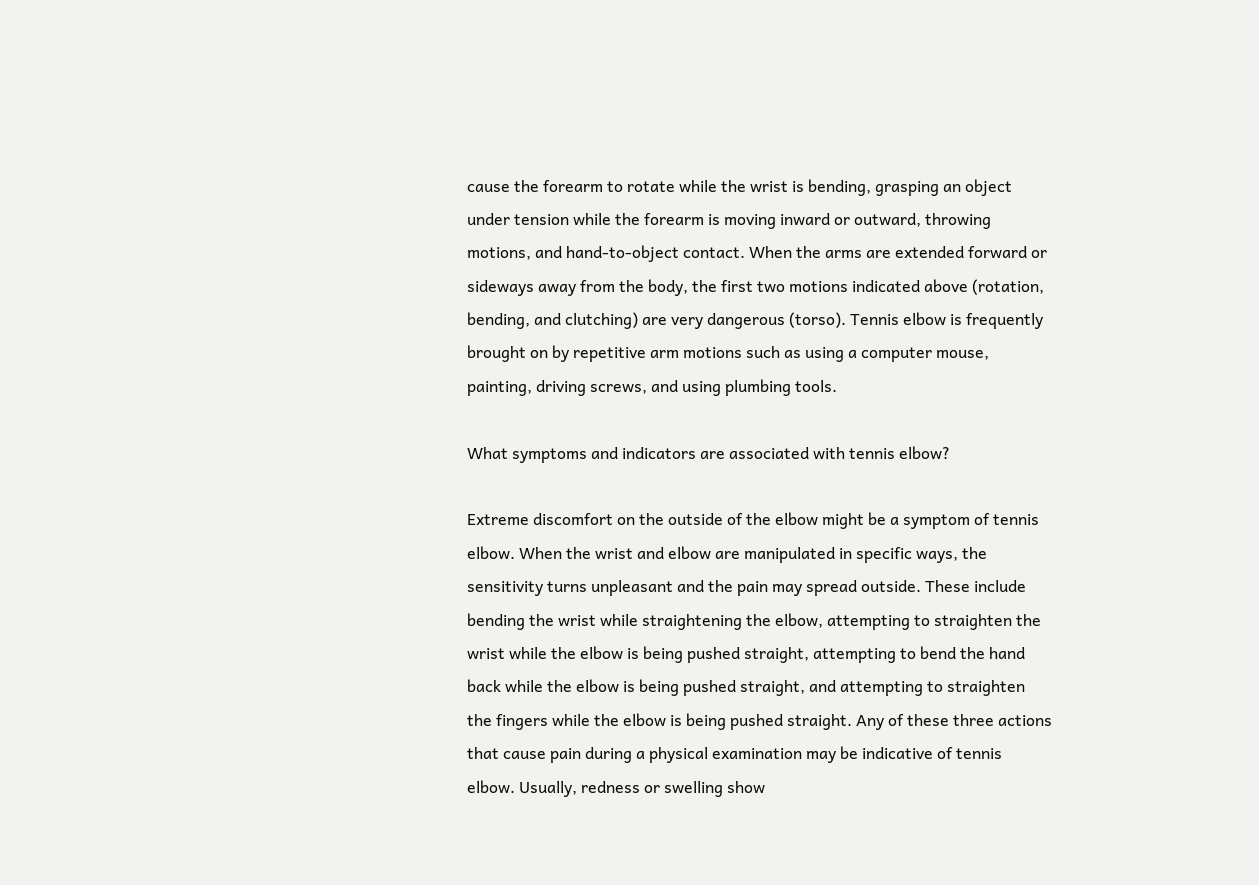cause the forearm to rotate while the wrist is bending, grasping an object under tension while the forearm is moving inward or outward, throwing motions, and hand-to-object contact. When the arms are extended forward or sideways away from the body, the first two motions indicated above (rotation, bending, and clutching) are very dangerous (torso). Tennis elbow is frequently brought on by repetitive arm motions such as using a computer mouse, painting, driving screws, and using plumbing tools.

What symptoms and indicators are associated with tennis elbow?

Extreme discomfort on the outside of the elbow might be a symptom of tennis elbow. When the wrist and elbow are manipulated in specific ways, the sensitivity turns unpleasant and the pain may spread outside. These include bending the wrist while straightening the elbow, attempting to straighten the wrist while the elbow is being pushed straight, attempting to bend the hand back while the elbow is being pushed straight, and attempting to straighten the fingers while the elbow is being pushed straight. Any of these three actions that cause pain during a physical examination may be indicative of tennis elbow. Usually, redness or swelling show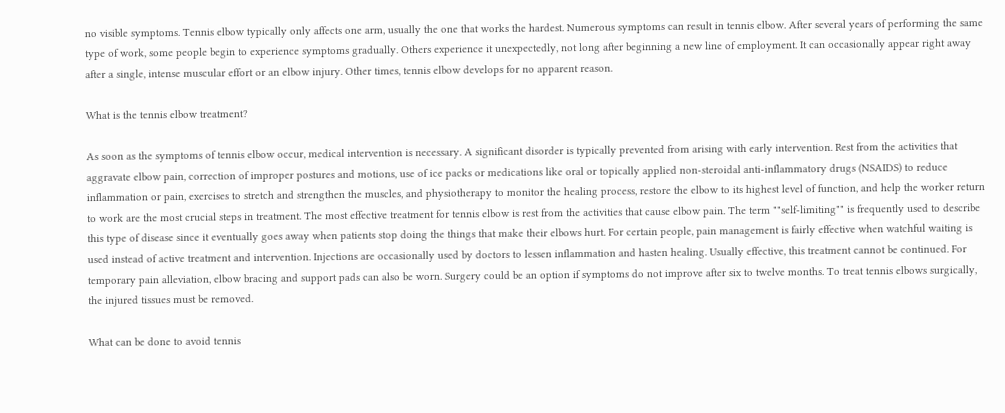no visible symptoms. Tennis elbow typically only affects one arm, usually the one that works the hardest. Numerous symptoms can result in tennis elbow. After several years of performing the same type of work, some people begin to experience symptoms gradually. Others experience it unexpectedly, not long after beginning a new line of employment. It can occasionally appear right away after a single, intense muscular effort or an elbow injury. Other times, tennis elbow develops for no apparent reason.

What is the tennis elbow treatment?

As soon as the symptoms of tennis elbow occur, medical intervention is necessary. A significant disorder is typically prevented from arising with early intervention. Rest from the activities that aggravate elbow pain, correction of improper postures and motions, use of ice packs or medications like oral or topically applied non-steroidal anti-inflammatory drugs (NSAIDS) to reduce inflammation or pain, exercises to stretch and strengthen the muscles, and physiotherapy to monitor the healing process, restore the elbow to its highest level of function, and help the worker return to work are the most crucial steps in treatment. The most effective treatment for tennis elbow is rest from the activities that cause elbow pain. The term ""self-limiting"" is frequently used to describe this type of disease since it eventually goes away when patients stop doing the things that make their elbows hurt. For certain people, pain management is fairly effective when watchful waiting is used instead of active treatment and intervention. Injections are occasionally used by doctors to lessen inflammation and hasten healing. Usually effective, this treatment cannot be continued. For temporary pain alleviation, elbow bracing and support pads can also be worn. Surgery could be an option if symptoms do not improve after six to twelve months. To treat tennis elbows surgically, the injured tissues must be removed.

What can be done to avoid tennis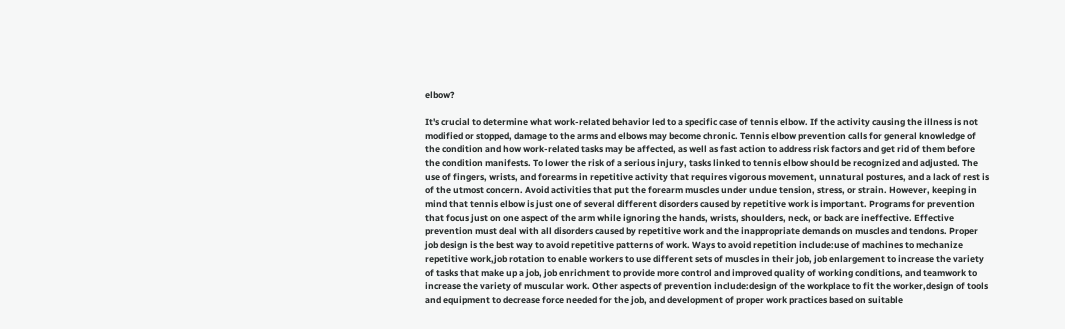elbow?

It's crucial to determine what work-related behavior led to a specific case of tennis elbow. If the activity causing the illness is not modified or stopped, damage to the arms and elbows may become chronic. Tennis elbow prevention calls for general knowledge of the condition and how work-related tasks may be affected, as well as fast action to address risk factors and get rid of them before the condition manifests. To lower the risk of a serious injury, tasks linked to tennis elbow should be recognized and adjusted. The use of fingers, wrists, and forearms in repetitive activity that requires vigorous movement, unnatural postures, and a lack of rest is of the utmost concern. Avoid activities that put the forearm muscles under undue tension, stress, or strain. However, keeping in mind that tennis elbow is just one of several different disorders caused by repetitive work is important. Programs for prevention that focus just on one aspect of the arm while ignoring the hands, wrists, shoulders, neck, or back are ineffective. Effective prevention must deal with all disorders caused by repetitive work and the inappropriate demands on muscles and tendons. Proper job design is the best way to avoid repetitive patterns of work. Ways to avoid repetition include:use of machines to mechanize repetitive work,job rotation to enable workers to use different sets of muscles in their job, job enlargement to increase the variety of tasks that make up a job, job enrichment to provide more control and improved quality of working conditions, and teamwork to increase the variety of muscular work. Other aspects of prevention include:design of the workplace to fit the worker,design of tools and equipment to decrease force needed for the job, and development of proper work practices based on suitable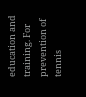education and training. For prevention of tennis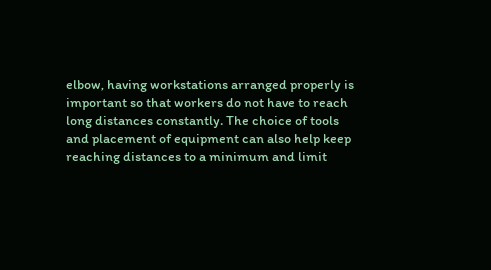elbow, having workstations arranged properly is important so that workers do not have to reach long distances constantly. The choice of tools and placement of equipment can also help keep reaching distances to a minimum and limit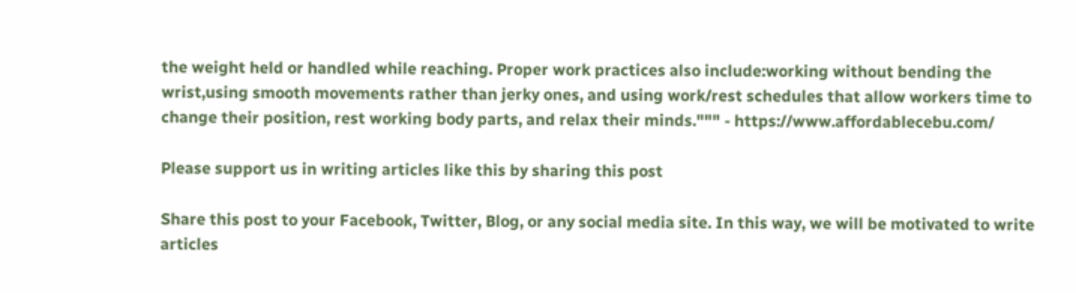the weight held or handled while reaching. Proper work practices also include:working without bending the wrist,using smooth movements rather than jerky ones, and using work/rest schedules that allow workers time to change their position, rest working body parts, and relax their minds.""" - https://www.affordablecebu.com/

Please support us in writing articles like this by sharing this post

Share this post to your Facebook, Twitter, Blog, or any social media site. In this way, we will be motivated to write articles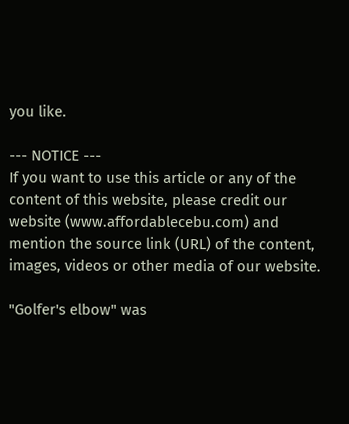you like.

--- NOTICE ---
If you want to use this article or any of the content of this website, please credit our website (www.affordablecebu.com) and mention the source link (URL) of the content, images, videos or other media of our website.

"Golfer's elbow" was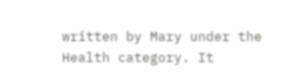written by Mary under the Health category. It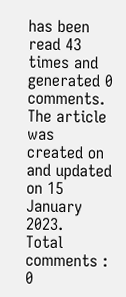has been read 43 times and generated 0 comments. The article was created on and updated on 15 January 2023.
Total comments : 0